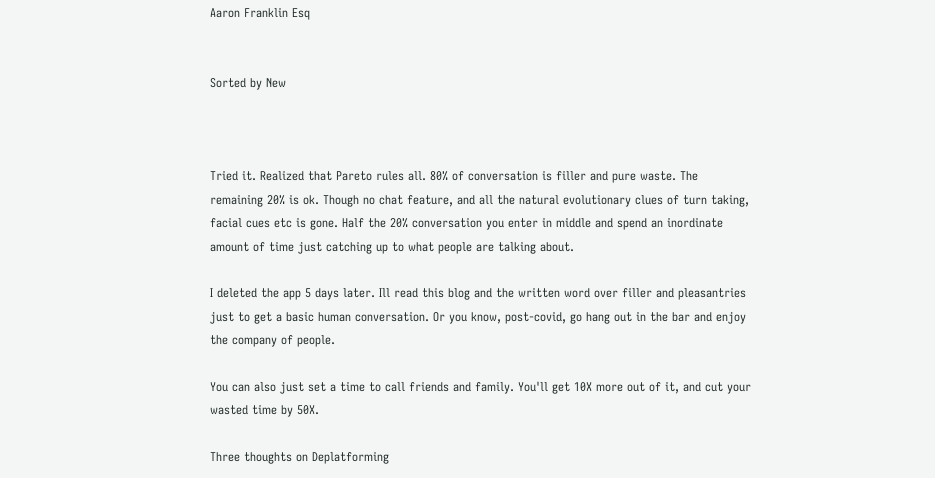Aaron Franklin Esq


Sorted by New



Tried it. Realized that Pareto rules all. 80% of conversation is filler and pure waste. The remaining 20% is ok. Though no chat feature, and all the natural evolutionary clues of turn taking, facial cues etc is gone. Half the 20% conversation you enter in middle and spend an inordinate amount of time just catching up to what people are talking about.

I deleted the app 5 days later. Ill read this blog and the written word over filler and pleasantries just to get a basic human conversation. Or you know, post-covid, go hang out in the bar and enjoy the company of people.

You can also just set a time to call friends and family. You'll get 10X more out of it, and cut your wasted time by 50X.

Three thoughts on Deplatforming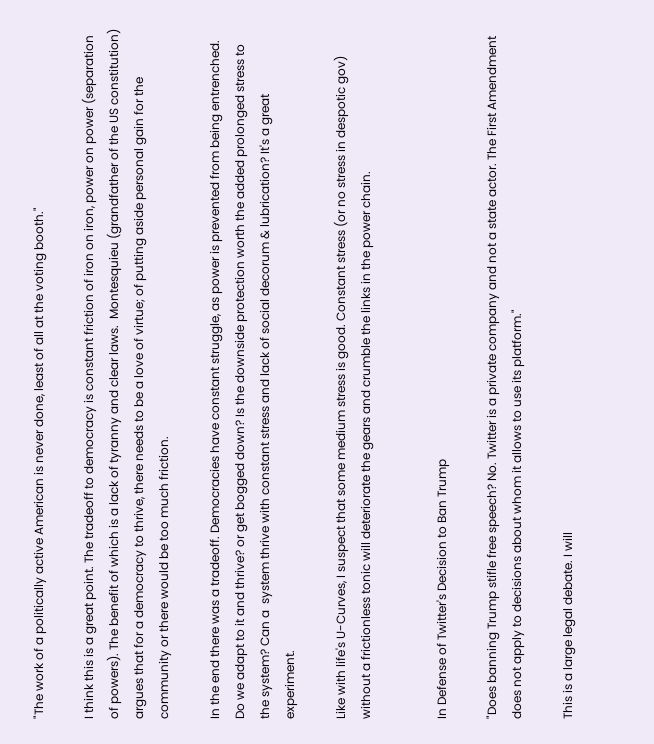"The work of a politically active American is never done, least of all at the voting booth."

I think this is a great point. The tradeoff to democracy is constant friction of iron on iron, power on power (separation of powers). The benefit of which is a lack of tyranny and clear laws.  Montesquieu (grandfather of the US constitution) argues that for a democracy to thrive, there needs to be a love of virtue; of putting aside personal gain for the community or there would be too much friction.

In the end there was a tradeoff. Democracies have constant struggle, as power is prevented from being entrenched. Do we adapt to it and thrive? or get bogged down? Is the downside protection worth the added prolonged stress to the system? Can a  system thrive with constant stress and lack of social decorum & lubrication? It's a great experiment.

Like with life's U-Curves, I suspect that some medium stress is good. Constant stress (or no stress in despotic gov) without a frictionless tonic will deteriorate the gears and crumble the links in the power chain.


In Defense of Twitter's Decision to Ban Trump

"Does banning Trump stifle free speech? No. Twitter is a private company and not a state actor. The First Amendment does not apply to decisions about whom it allows to use its platform."

This is a large legal debate. I will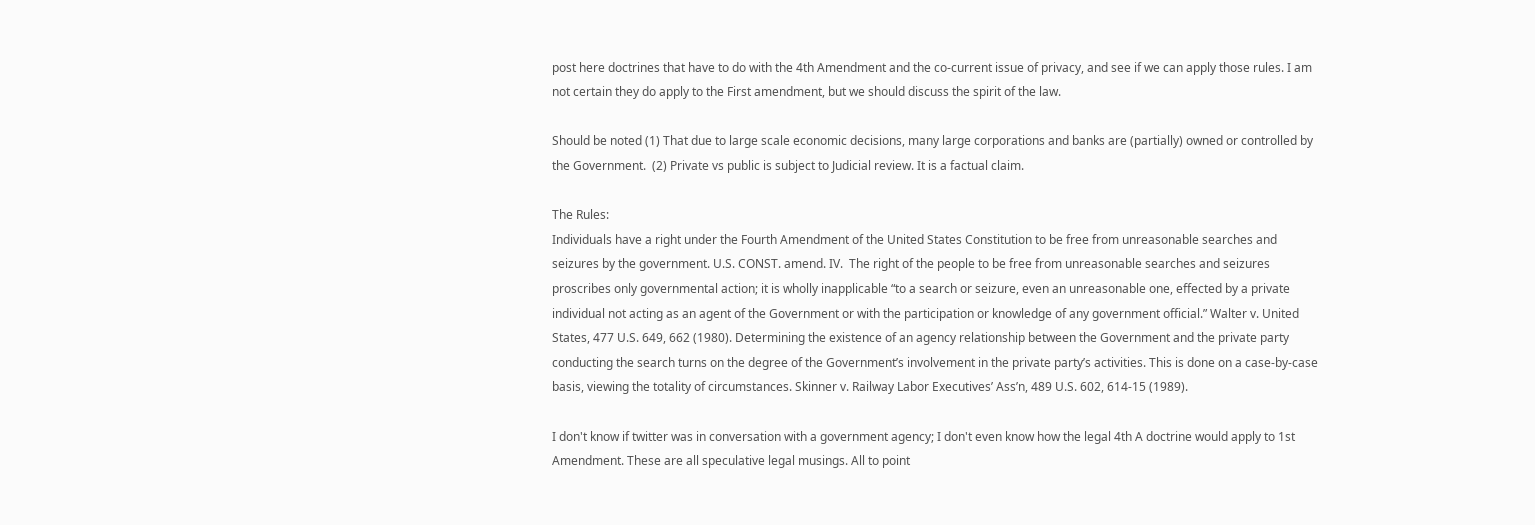post here doctrines that have to do with the 4th Amendment and the co-current issue of privacy, and see if we can apply those rules. I am not certain they do apply to the First amendment, but we should discuss the spirit of the law.

Should be noted (1) That due to large scale economic decisions, many large corporations and banks are (partially) owned or controlled by the Government.  (2) Private vs public is subject to Judicial review. It is a factual claim.

The Rules:
Individuals have a right under the Fourth Amendment of the United States Constitution to be free from unreasonable searches and seizures by the government. U.S. CONST. amend. IV.  The right of the people to be free from unreasonable searches and seizures proscribes only governmental action; it is wholly inapplicable “to a search or seizure, even an unreasonable one, effected by a private individual not acting as an agent of the Government or with the participation or knowledge of any government official.” Walter v. United States, 477 U.S. 649, 662 (1980). Determining the existence of an agency relationship between the Government and the private party conducting the search turns on the degree of the Government’s involvement in the private party’s activities. This is done on a case-by-case basis, viewing the totality of circumstances. Skinner v. Railway Labor Executives’ Ass’n, 489 U.S. 602, 614-15 (1989).

I don't know if twitter was in conversation with a government agency; I don't even know how the legal 4th A doctrine would apply to 1st Amendment. These are all speculative legal musings. All to point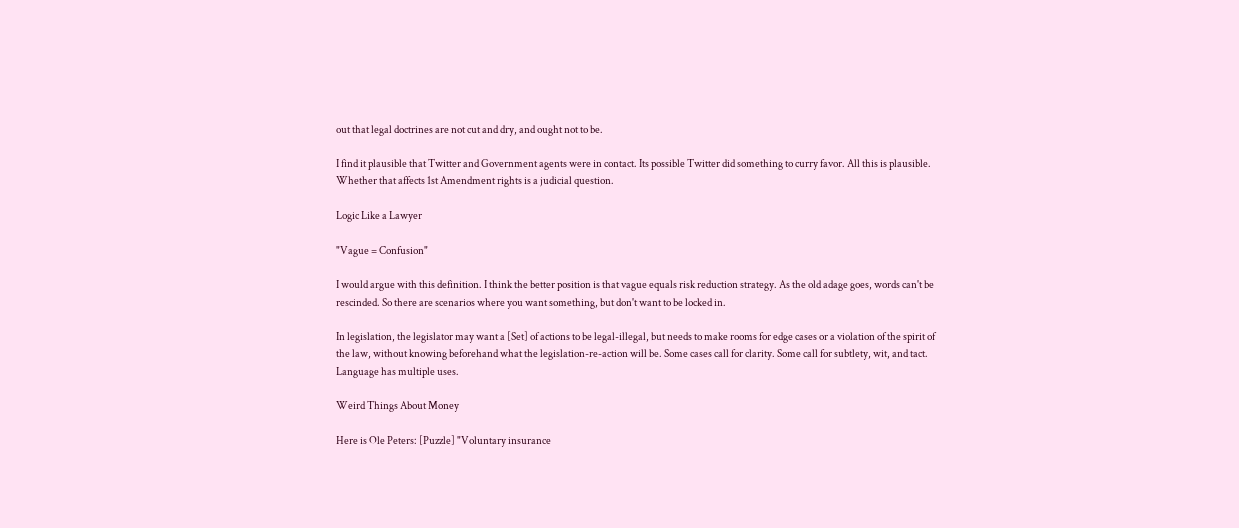out that legal doctrines are not cut and dry, and ought not to be.

I find it plausible that Twitter and Government agents were in contact. Its possible Twitter did something to curry favor. All this is plausible. Whether that affects 1st Amendment rights is a judicial question.

Logic Like a Lawyer

"Vague = Confusion"

I would argue with this definition. I think the better position is that vague equals risk reduction strategy. As the old adage goes, words can't be rescinded. So there are scenarios where you want something, but don't want to be locked in.

In legislation, the legislator may want a [Set] of actions to be legal-illegal, but needs to make rooms for edge cases or a violation of the spirit of the law, without knowing beforehand what the legislation-re-action will be. Some cases call for clarity. Some call for subtlety, wit, and tact. Language has multiple uses.

Weird Things About Money

Here is Ole Peters: [Puzzle] "Voluntary insurance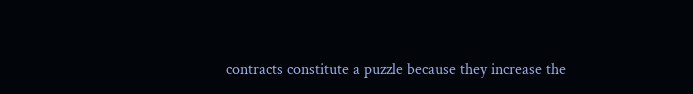contracts constitute a puzzle because they increase the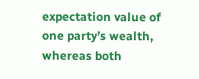expectation value of one party’s wealth, whereas both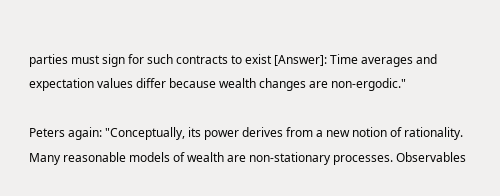parties must sign for such contracts to exist [Answer]: Time averages and expectation values differ because wealth changes are non-ergodic."

Peters again: "Conceptually, its power derives from a new notion of rationality. Many reasonable models of wealth are non-stationary processes. Observables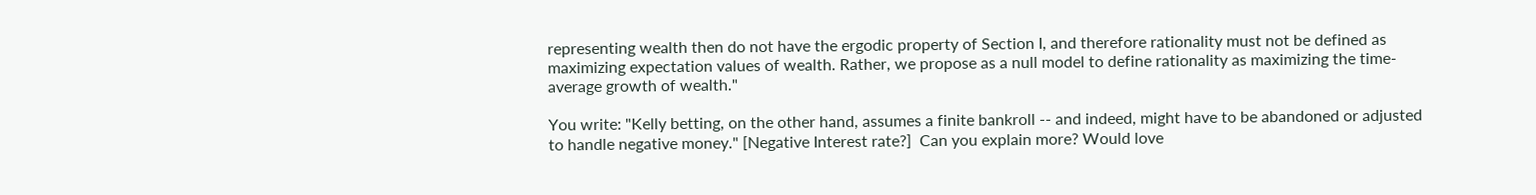representing wealth then do not have the ergodic property of Section I, and therefore rationality must not be defined as maximizing expectation values of wealth. Rather, we propose as a null model to define rationality as maximizing the time-average growth of wealth."

You write: "Kelly betting, on the other hand, assumes a finite bankroll -- and indeed, might have to be abandoned or adjusted to handle negative money." [Negative Interest rate?]  Can you explain more? Would love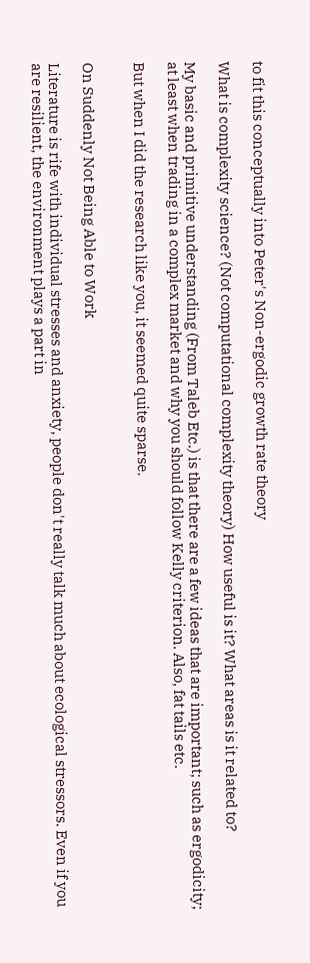to fit this conceptually into Peter's Non-ergodic growth rate theory

What is complexity science? (Not computational complexity theory) How useful is it? What areas is it related to?

My basic and primitive understanding (From Taleb Etc.) is that there are a few ideas that are important; such as ergodicity; at least when trading in a complex market and why you should follow Kelly criterion. Also, fat tails etc.

But when I did the research like you, it seemed quite sparse.


On Suddenly Not Being Able to Work

Literature is rife with individual stresses and anxiety, people don't really talk much about ecological stressors. Even if you are resilient, the environment plays a part in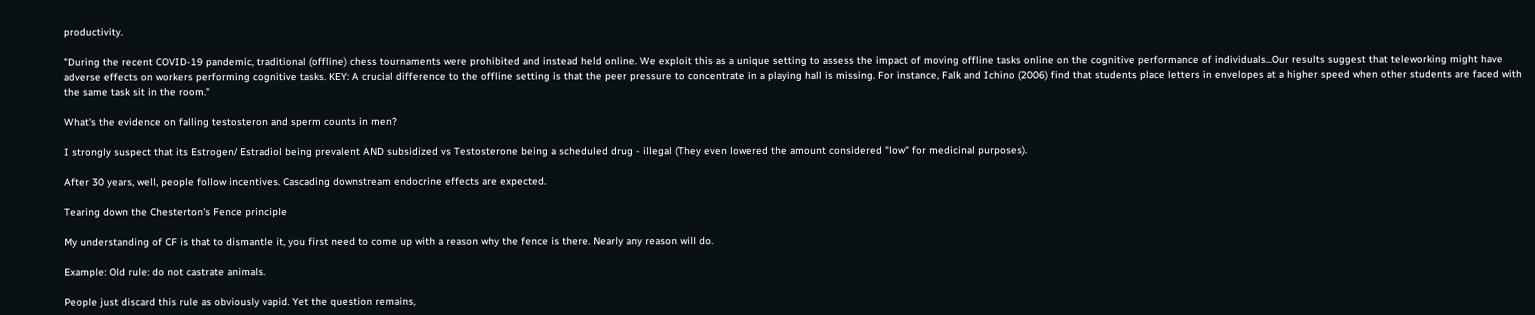productivity.

"During the recent COVID-19 pandemic, traditional (offline) chess tournaments were prohibited and instead held online. We exploit this as a unique setting to assess the impact of moving offline tasks online on the cognitive performance of individuals...Our results suggest that teleworking might have adverse effects on workers performing cognitive tasks. KEY: A crucial difference to the offline setting is that the peer pressure to concentrate in a playing hall is missing. For instance, Falk and Ichino (2006) find that students place letters in envelopes at a higher speed when other students are faced with the same task sit in the room."

What's the evidence on falling testosteron and sperm counts in men?

I strongly suspect that its Estrogen/ Estradiol being prevalent AND subsidized vs Testosterone being a scheduled drug - illegal (They even lowered the amount considered "low" for medicinal purposes).

After 30 years, well, people follow incentives. Cascading downstream endocrine effects are expected.

Tearing down the Chesterton's Fence principle

My understanding of CF is that to dismantle it, you first need to come up with a reason why the fence is there. Nearly any reason will do.

Example: Old rule: do not castrate animals.

People just discard this rule as obviously vapid. Yet the question remains,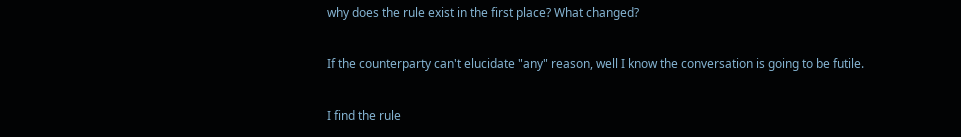why does the rule exist in the first place? What changed?

If the counterparty can't elucidate "any" reason, well I know the conversation is going to be futile.

I find the rule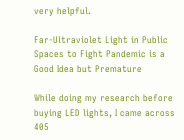very helpful.

Far-Ultraviolet Light in Public Spaces to Fight Pandemic is a Good Idea but Premature

While doing my research before buying LED lights, I came across 405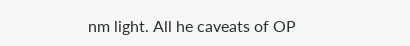nm light. All he caveats of OP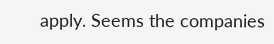apply. Seems the companies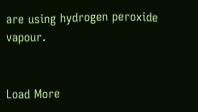are using hydrogen peroxide vapour.


Load More